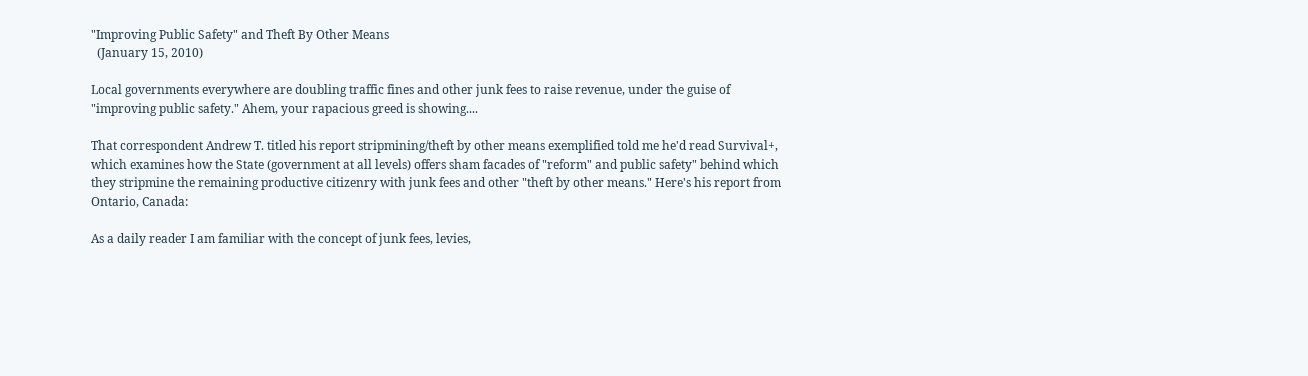"Improving Public Safety" and Theft By Other Means
  (January 15, 2010)

Local governments everywhere are doubling traffic fines and other junk fees to raise revenue, under the guise of "improving public safety." Ahem, your rapacious greed is showing....

That correspondent Andrew T. titled his report stripmining/theft by other means exemplified told me he'd read Survival+, which examines how the State (government at all levels) offers sham facades of "reform" and public safety" behind which they stripmine the remaining productive citizenry with junk fees and other "theft by other means." Here's his report from Ontario, Canada:

As a daily reader I am familiar with the concept of junk fees, levies,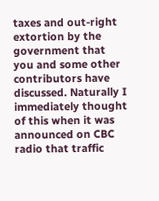taxes and out-right extortion by the government that you and some other contributors have discussed. Naturally I immediately thought of this when it was announced on CBC radio that traffic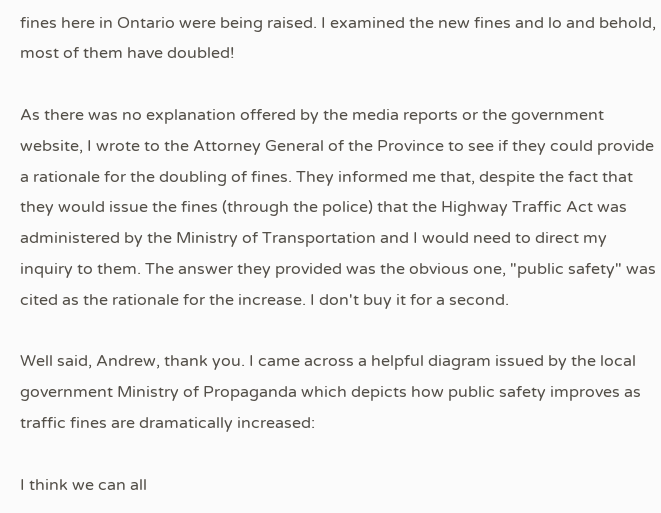fines here in Ontario were being raised. I examined the new fines and lo and behold, most of them have doubled!

As there was no explanation offered by the media reports or the government website, I wrote to the Attorney General of the Province to see if they could provide a rationale for the doubling of fines. They informed me that, despite the fact that they would issue the fines (through the police) that the Highway Traffic Act was administered by the Ministry of Transportation and I would need to direct my inquiry to them. The answer they provided was the obvious one, "public safety" was cited as the rationale for the increase. I don't buy it for a second.

Well said, Andrew, thank you. I came across a helpful diagram issued by the local government Ministry of Propaganda which depicts how public safety improves as traffic fines are dramatically increased:

I think we can all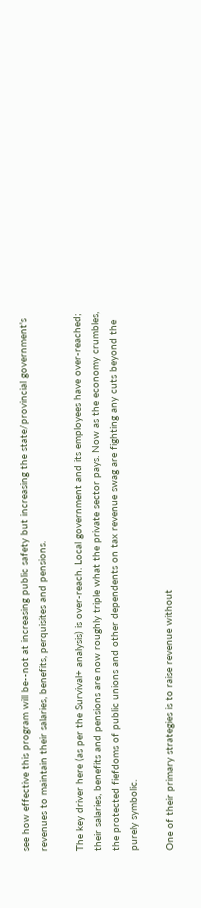see how effective this program will be--not at increasing public safety but increasing the state/provincial government's revenues to maintain their salaries, benefits, perquisites and pensions.

The key driver here (as per the Survival+ analysis) is over-reach. Local government and its employees have over-reached; their salaries, benefits and pensions are now roughly triple what the private sector pays. Now as the economy crumbles, the protected fiefdoms of public unions and other dependents on tax revenue swag are fighting any cuts beyond the purely symbolic.

One of their primary strategies is to raise revenue without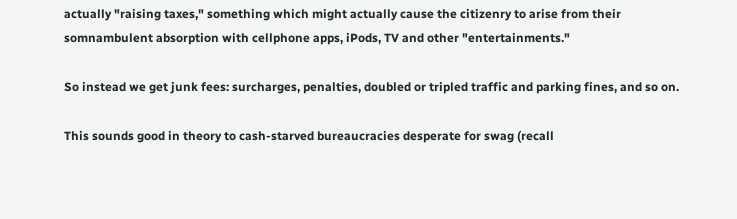actually "raising taxes," something which might actually cause the citizenry to arise from their somnambulent absorption with cellphone apps, iPods, TV and other "entertainments."

So instead we get junk fees: surcharges, penalties, doubled or tripled traffic and parking fines, and so on.

This sounds good in theory to cash-starved bureaucracies desperate for swag (recall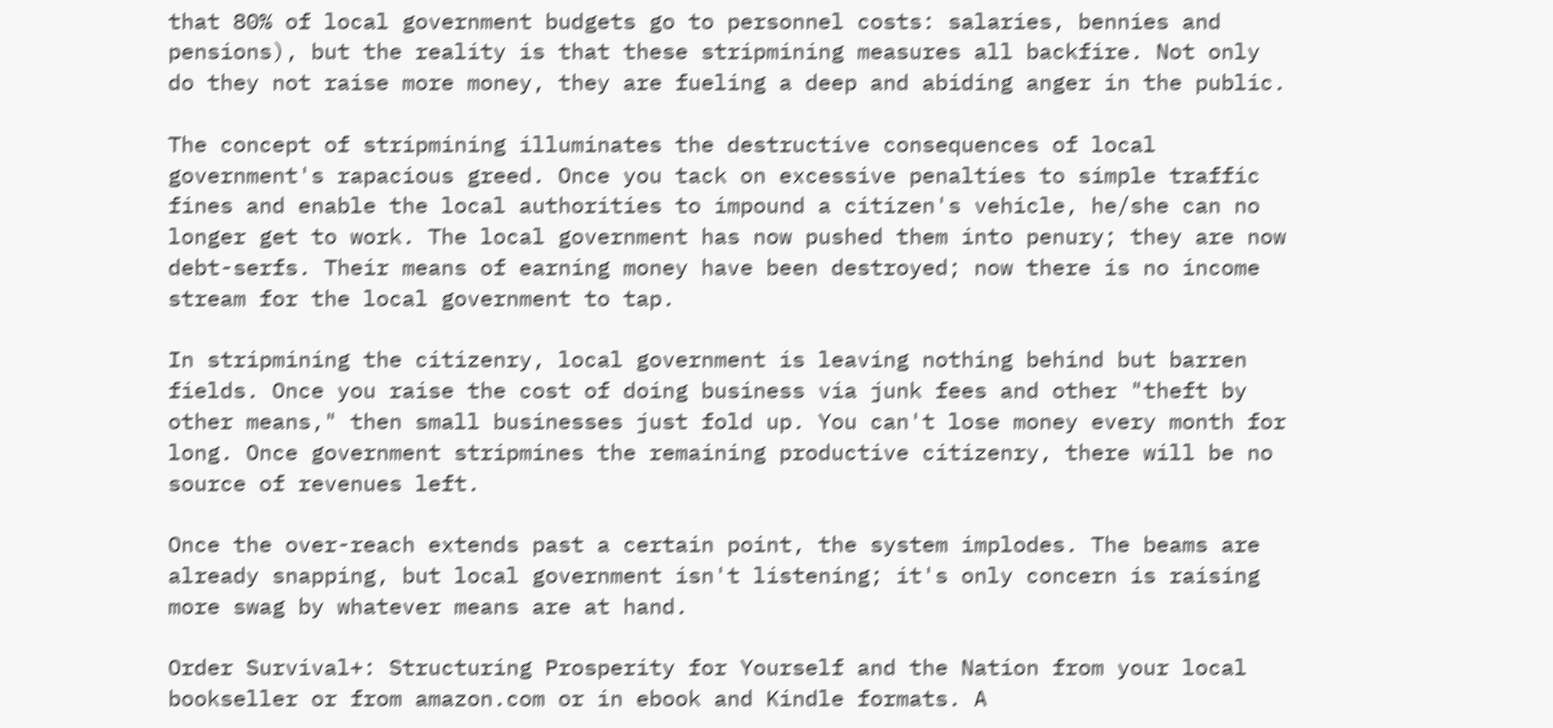that 80% of local government budgets go to personnel costs: salaries, bennies and pensions), but the reality is that these stripmining measures all backfire. Not only do they not raise more money, they are fueling a deep and abiding anger in the public.

The concept of stripmining illuminates the destructive consequences of local government's rapacious greed. Once you tack on excessive penalties to simple traffic fines and enable the local authorities to impound a citizen's vehicle, he/she can no longer get to work. The local government has now pushed them into penury; they are now debt-serfs. Their means of earning money have been destroyed; now there is no income stream for the local government to tap.

In stripmining the citizenry, local government is leaving nothing behind but barren fields. Once you raise the cost of doing business via junk fees and other "theft by other means," then small businesses just fold up. You can't lose money every month for long. Once government stripmines the remaining productive citizenry, there will be no source of revenues left.

Once the over-reach extends past a certain point, the system implodes. The beams are already snapping, but local government isn't listening; it's only concern is raising more swag by whatever means are at hand.

Order Survival+: Structuring Prosperity for Yourself and the Nation from your local bookseller or from amazon.com or in ebook and Kindle formats. A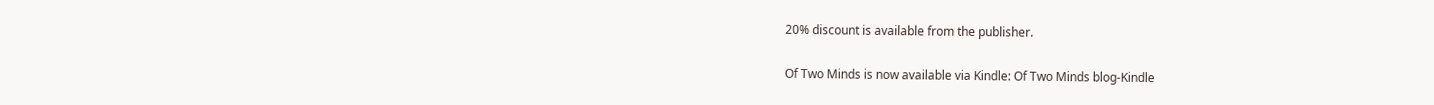20% discount is available from the publisher.

Of Two Minds is now available via Kindle: Of Two Minds blog-Kindle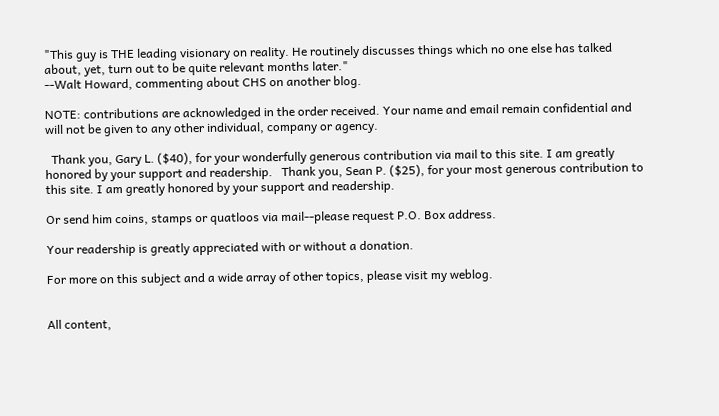"This guy is THE leading visionary on reality. He routinely discusses things which no one else has talked about, yet, turn out to be quite relevant months later."
--Walt Howard, commenting about CHS on another blog.

NOTE: contributions are acknowledged in the order received. Your name and email remain confidential and will not be given to any other individual, company or agency.

  Thank you, Gary L. ($40), for your wonderfully generous contribution via mail to this site. I am greatly honored by your support and readership.   Thank you, Sean P. ($25), for your most generous contribution to this site. I am greatly honored by your support and readership.

Or send him coins, stamps or quatloos via mail--please request P.O. Box address.

Your readership is greatly appreciated with or without a donation.

For more on this subject and a wide array of other topics, please visit my weblog.


All content,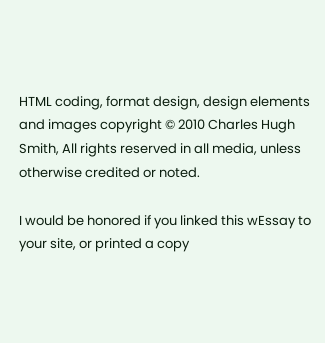HTML coding, format design, design elements and images copyright © 2010 Charles Hugh Smith, All rights reserved in all media, unless otherwise credited or noted.

I would be honored if you linked this wEssay to your site, or printed a copy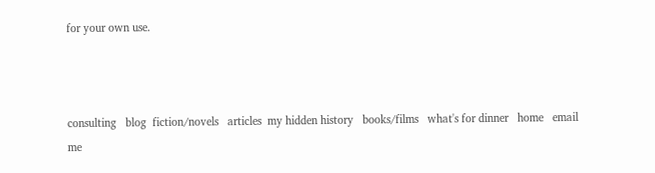for your own use.



consulting   blog  fiction/novels   articles  my hidden history   books/films   what's for dinner   home   email me